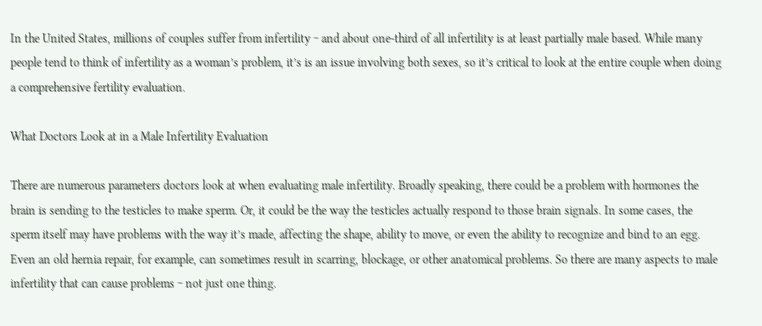In the United States, millions of couples suffer from infertility ‒ and about one-third of all infertility is at least partially male based. While many people tend to think of infertility as a woman’s problem, it’s is an issue involving both sexes, so it’s critical to look at the entire couple when doing a comprehensive fertility evaluation.

What Doctors Look at in a Male Infertility Evaluation

There are numerous parameters doctors look at when evaluating male infertility. Broadly speaking, there could be a problem with hormones the brain is sending to the testicles to make sperm. Or, it could be the way the testicles actually respond to those brain signals. In some cases, the sperm itself may have problems with the way it’s made, affecting the shape, ability to move, or even the ability to recognize and bind to an egg. Even an old hernia repair, for example, can sometimes result in scarring, blockage, or other anatomical problems. So there are many aspects to male infertility that can cause problems ‒ not just one thing.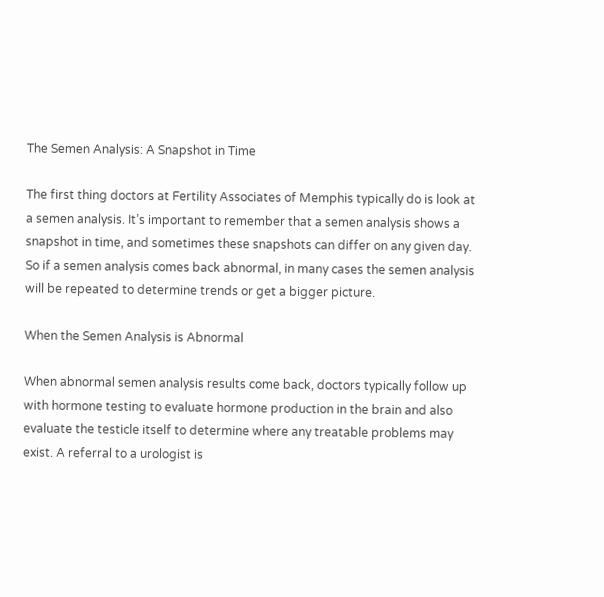The Semen Analysis: A Snapshot in Time

The first thing doctors at Fertility Associates of Memphis typically do is look at a semen analysis. It’s important to remember that a semen analysis shows a snapshot in time, and sometimes these snapshots can differ on any given day. So if a semen analysis comes back abnormal, in many cases the semen analysis will be repeated to determine trends or get a bigger picture.

When the Semen Analysis is Abnormal

When abnormal semen analysis results come back, doctors typically follow up with hormone testing to evaluate hormone production in the brain and also evaluate the testicle itself to determine where any treatable problems may exist. A referral to a urologist is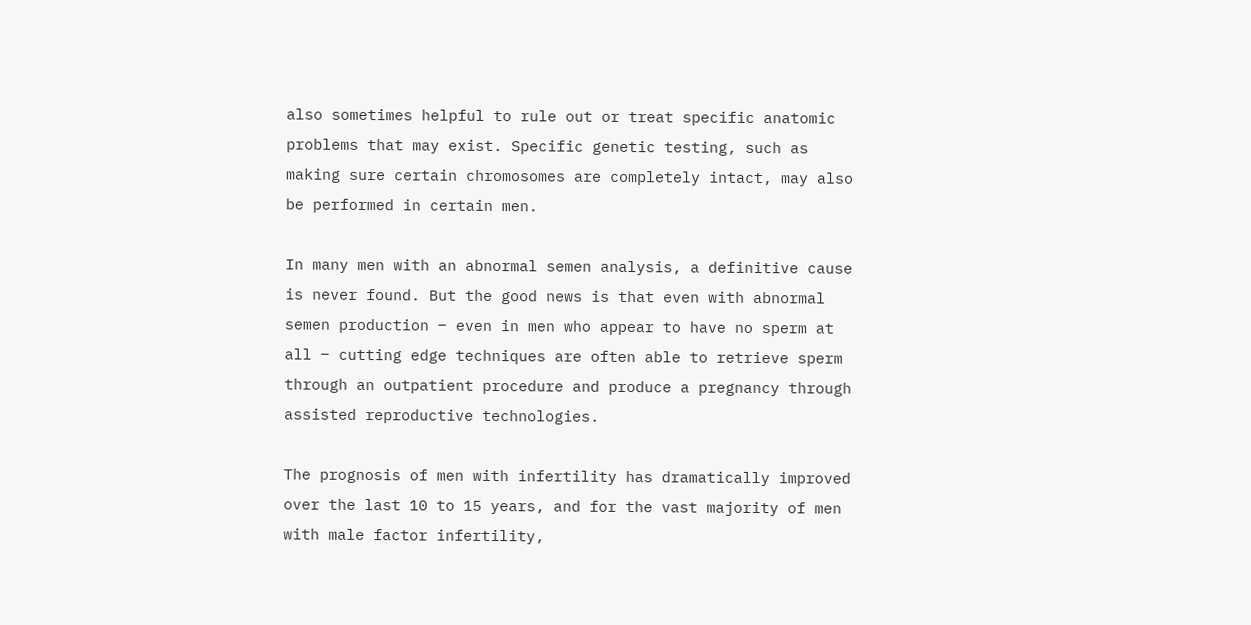also sometimes helpful to rule out or treat specific anatomic problems that may exist. Specific genetic testing, such as making sure certain chromosomes are completely intact, may also be performed in certain men.

In many men with an abnormal semen analysis, a definitive cause is never found. But the good news is that even with abnormal semen production ‒ even in men who appear to have no sperm at all ‒ cutting edge techniques are often able to retrieve sperm through an outpatient procedure and produce a pregnancy through assisted reproductive technologies.

The prognosis of men with infertility has dramatically improved over the last 10 to 15 years, and for the vast majority of men with male factor infertility,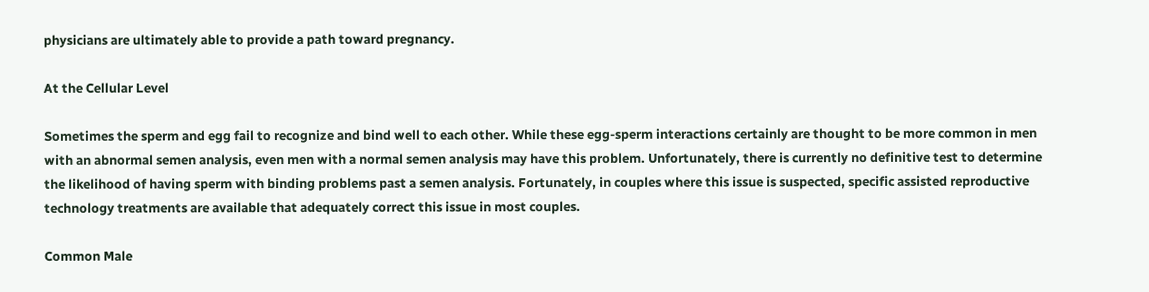physicians are ultimately able to provide a path toward pregnancy.

At the Cellular Level

Sometimes the sperm and egg fail to recognize and bind well to each other. While these egg-sperm interactions certainly are thought to be more common in men with an abnormal semen analysis, even men with a normal semen analysis may have this problem. Unfortunately, there is currently no definitive test to determine the likelihood of having sperm with binding problems past a semen analysis. Fortunately, in couples where this issue is suspected, specific assisted reproductive technology treatments are available that adequately correct this issue in most couples.

Common Male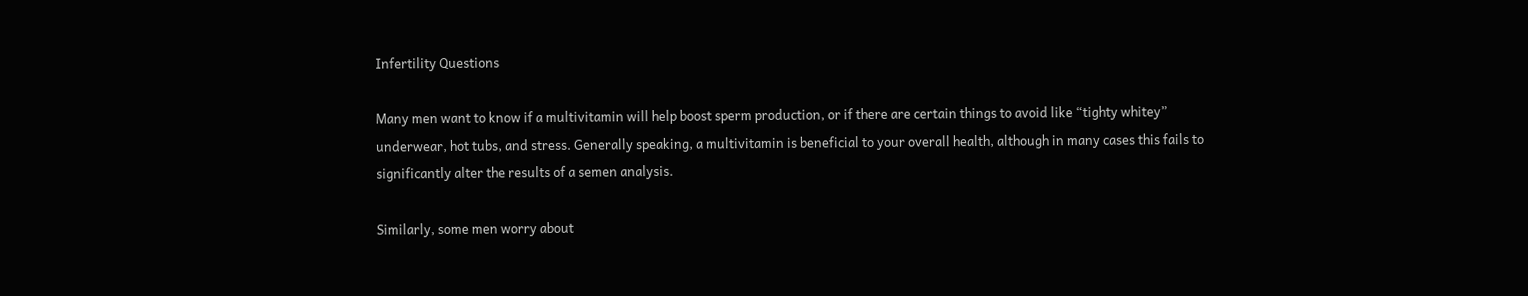Infertility Questions

Many men want to know if a multivitamin will help boost sperm production, or if there are certain things to avoid like “tighty whitey” underwear, hot tubs, and stress. Generally speaking, a multivitamin is beneficial to your overall health, although in many cases this fails to significantly alter the results of a semen analysis.

Similarly, some men worry about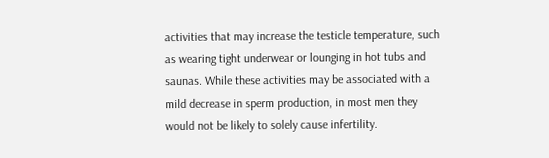activities that may increase the testicle temperature, such as wearing tight underwear or lounging in hot tubs and saunas. While these activities may be associated with a mild decrease in sperm production, in most men they would not be likely to solely cause infertility.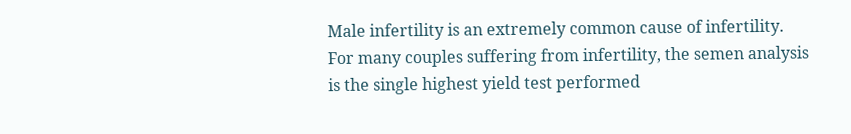Male infertility is an extremely common cause of infertility. For many couples suffering from infertility, the semen analysis is the single highest yield test performed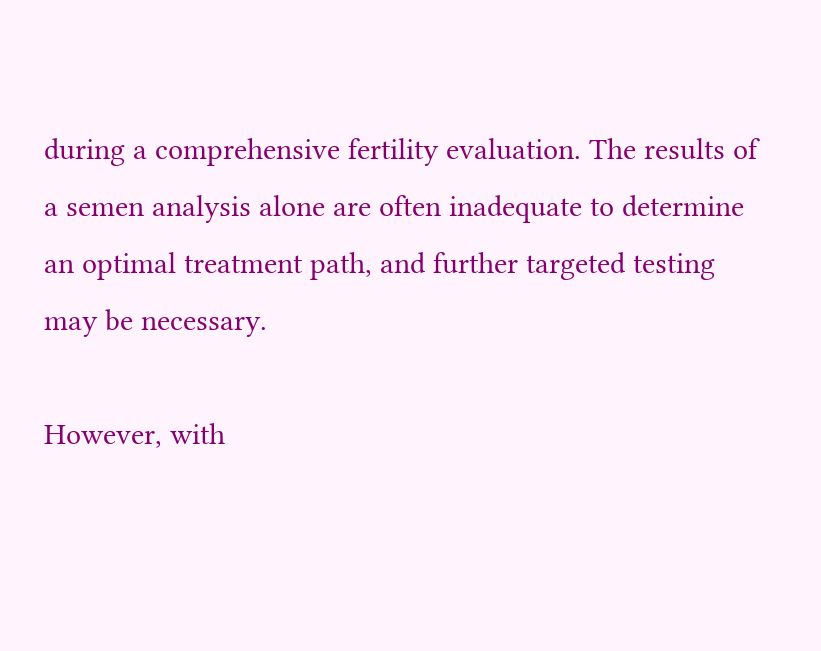during a comprehensive fertility evaluation. The results of a semen analysis alone are often inadequate to determine an optimal treatment path, and further targeted testing may be necessary.

However, with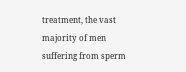treatment, the vast majority of men suffering from sperm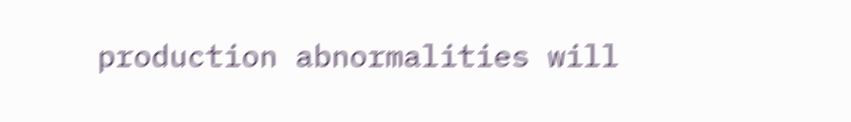production abnormalities will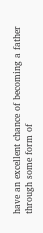have an excellent chance of becoming a father through some form of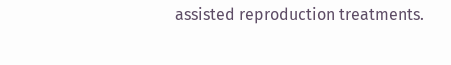assisted reproduction treatments.